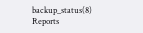backup_status(8) Reports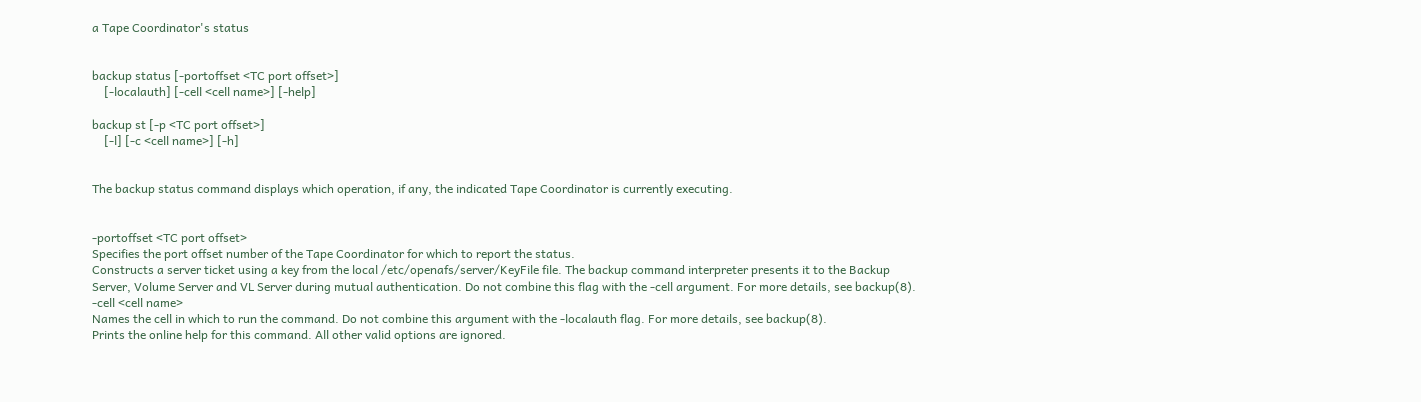a Tape Coordinator's status


backup status [-portoffset <TC port offset>]
    [-localauth] [-cell <cell name>] [-help]

backup st [-p <TC port offset>]
    [-l] [-c <cell name>] [-h]


The backup status command displays which operation, if any, the indicated Tape Coordinator is currently executing.


-portoffset <TC port offset>
Specifies the port offset number of the Tape Coordinator for which to report the status.
Constructs a server ticket using a key from the local /etc/openafs/server/KeyFile file. The backup command interpreter presents it to the Backup Server, Volume Server and VL Server during mutual authentication. Do not combine this flag with the -cell argument. For more details, see backup(8).
-cell <cell name>
Names the cell in which to run the command. Do not combine this argument with the -localauth flag. For more details, see backup(8).
Prints the online help for this command. All other valid options are ignored.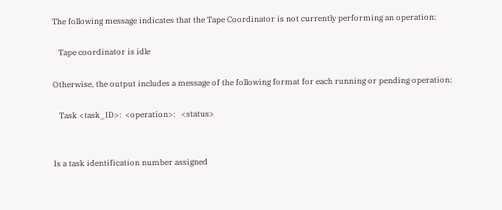The following message indicates that the Tape Coordinator is not currently performing an operation:

   Tape coordinator is idle

Otherwise, the output includes a message of the following format for each running or pending operation:

   Task <task_ID>:  <operation>:   <status>


Is a task identification number assigned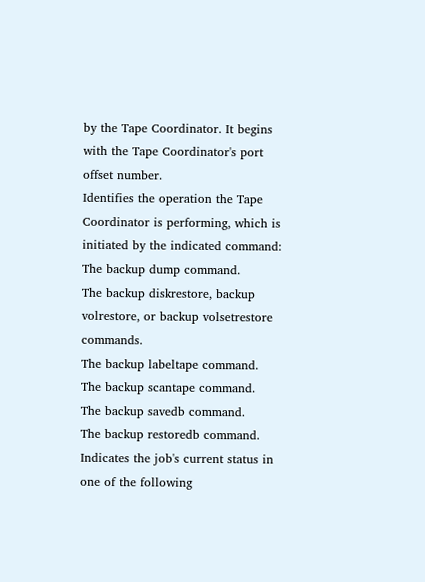by the Tape Coordinator. It begins with the Tape Coordinator's port offset number.
Identifies the operation the Tape Coordinator is performing, which is initiated by the indicated command:
The backup dump command.
The backup diskrestore, backup volrestore, or backup volsetrestore commands.
The backup labeltape command.
The backup scantape command.
The backup savedb command.
The backup restoredb command.
Indicates the job's current status in one of the following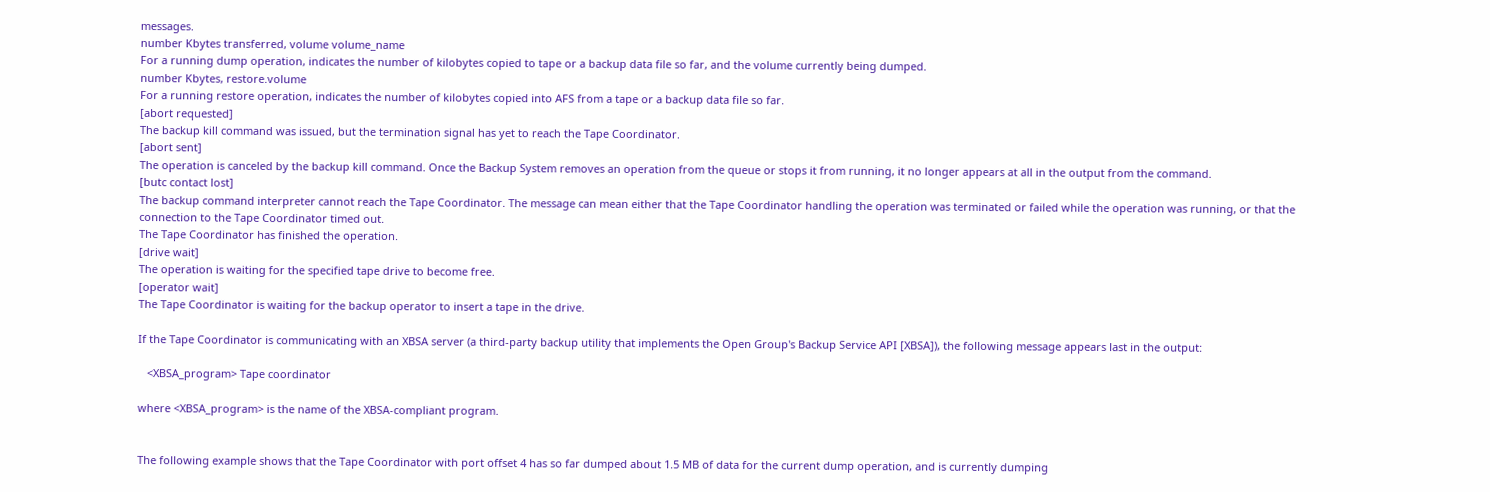messages.
number Kbytes transferred, volume volume_name
For a running dump operation, indicates the number of kilobytes copied to tape or a backup data file so far, and the volume currently being dumped.
number Kbytes, restore.volume
For a running restore operation, indicates the number of kilobytes copied into AFS from a tape or a backup data file so far.
[abort requested]
The backup kill command was issued, but the termination signal has yet to reach the Tape Coordinator.
[abort sent]
The operation is canceled by the backup kill command. Once the Backup System removes an operation from the queue or stops it from running, it no longer appears at all in the output from the command.
[butc contact lost]
The backup command interpreter cannot reach the Tape Coordinator. The message can mean either that the Tape Coordinator handling the operation was terminated or failed while the operation was running, or that the connection to the Tape Coordinator timed out.
The Tape Coordinator has finished the operation.
[drive wait]
The operation is waiting for the specified tape drive to become free.
[operator wait]
The Tape Coordinator is waiting for the backup operator to insert a tape in the drive.

If the Tape Coordinator is communicating with an XBSA server (a third-party backup utility that implements the Open Group's Backup Service API [XBSA]), the following message appears last in the output:

   <XBSA_program> Tape coordinator

where <XBSA_program> is the name of the XBSA-compliant program.


The following example shows that the Tape Coordinator with port offset 4 has so far dumped about 1.5 MB of data for the current dump operation, and is currently dumping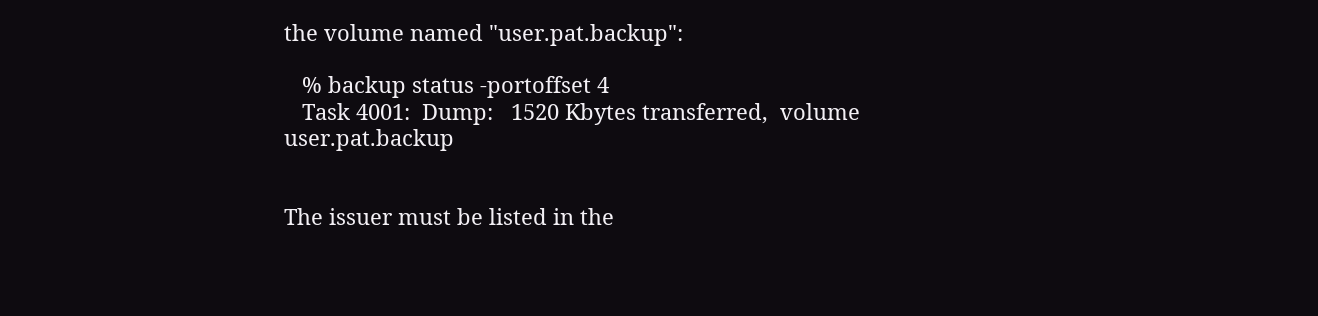the volume named "user.pat.backup":

   % backup status -portoffset 4
   Task 4001:  Dump:   1520 Kbytes transferred,  volume user.pat.backup


The issuer must be listed in the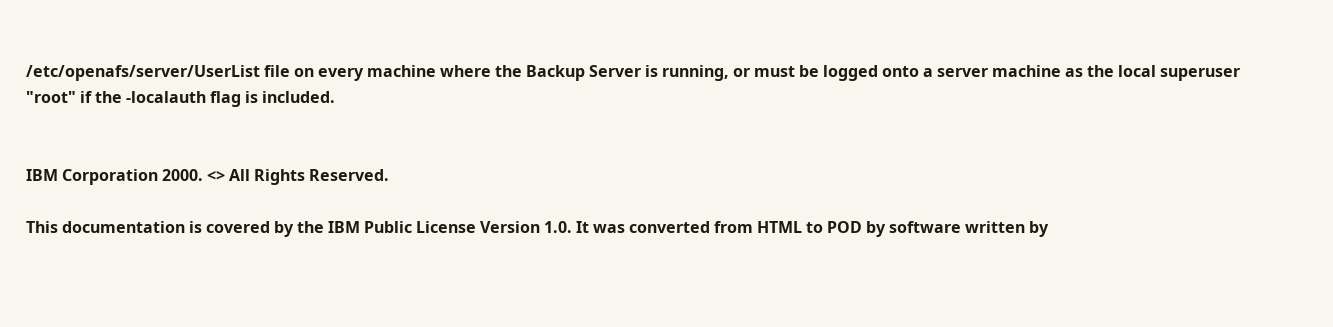/etc/openafs/server/UserList file on every machine where the Backup Server is running, or must be logged onto a server machine as the local superuser "root" if the -localauth flag is included.


IBM Corporation 2000. <> All Rights Reserved.

This documentation is covered by the IBM Public License Version 1.0. It was converted from HTML to POD by software written by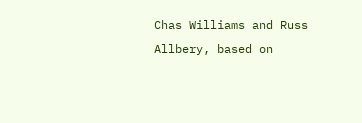Chas Williams and Russ Allbery, based on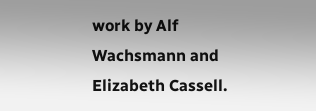work by Alf Wachsmann and Elizabeth Cassell.